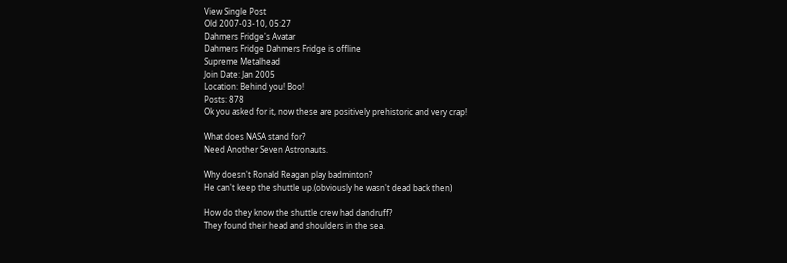View Single Post
Old 2007-03-10, 05:27
Dahmers Fridge's Avatar
Dahmers Fridge Dahmers Fridge is offline
Supreme Metalhead
Join Date: Jan 2005
Location: Behind you! Boo!
Posts: 878
Ok you asked for it, now these are positively prehistoric and very crap!

What does NASA stand for?
Need Another Seven Astronauts.

Why doesn't Ronald Reagan play badminton?
He can't keep the shuttle up.(obviously he wasn't dead back then)

How do they know the shuttle crew had dandruff?
They found their head and shoulders in the sea.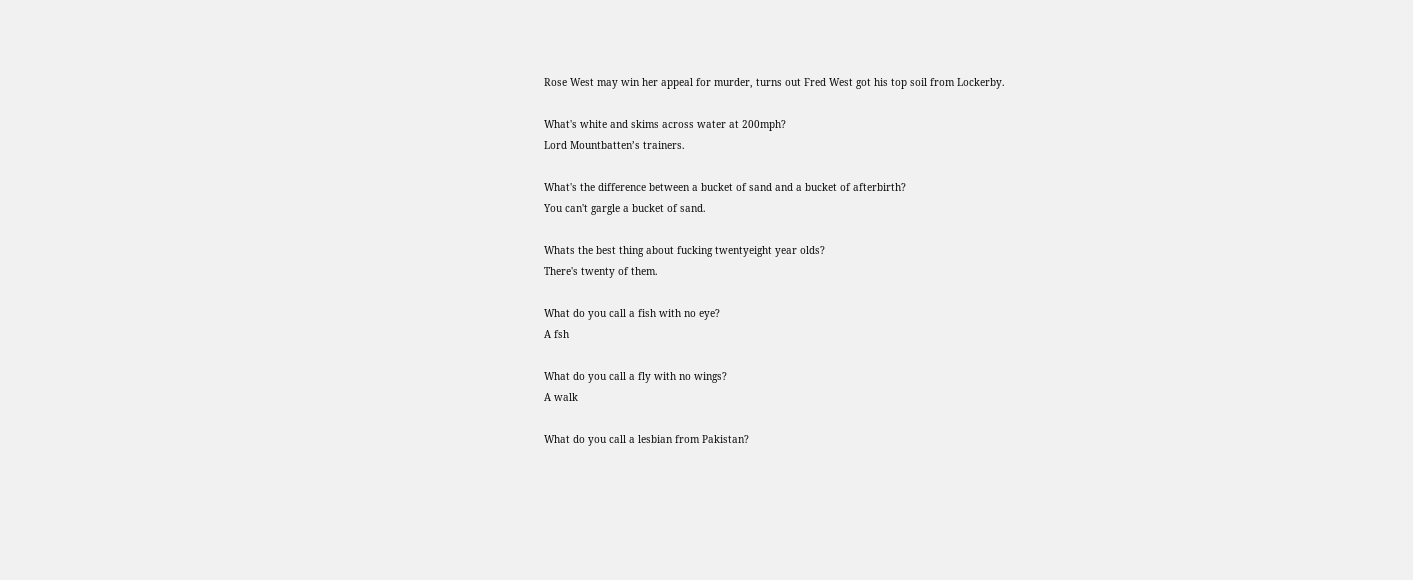Rose West may win her appeal for murder, turns out Fred West got his top soil from Lockerby.

What's white and skims across water at 200mph?
Lord Mountbatten’s trainers.

What's the difference between a bucket of sand and a bucket of afterbirth?
You can't gargle a bucket of sand.

Whats the best thing about fucking twentyeight year olds?
There's twenty of them.

What do you call a fish with no eye?
A fsh

What do you call a fly with no wings?
A walk

What do you call a lesbian from Pakistan?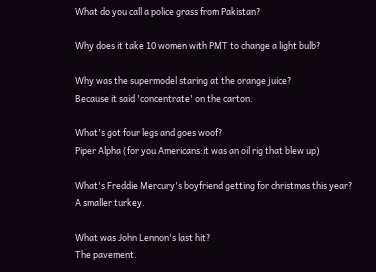What do you call a police grass from Pakistan?

Why does it take 10 women with PMT to change a light bulb?

Why was the supermodel staring at the orange juice?
Because it said 'concentrate' on the carton.

What's got four legs and goes woof?
Piper Alpha (for you Americans:it was an oil rig that blew up)

What's Freddie Mercury's boyfriend getting for christmas this year?
A smaller turkey.

What was John Lennon's last hit?
The pavement.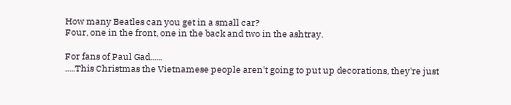How many Beatles can you get in a small car?
Four, one in the front, one in the back and two in the ashtray.

For fans of Paul Gad......
.....This Christmas the Vietnamese people aren't going to put up decorations, they're just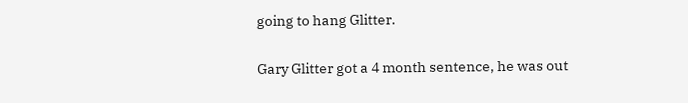going to hang Glitter.

Gary Glitter got a 4 month sentence, he was out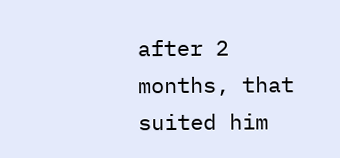after 2 months, that suited him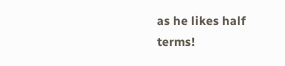as he likes half terms!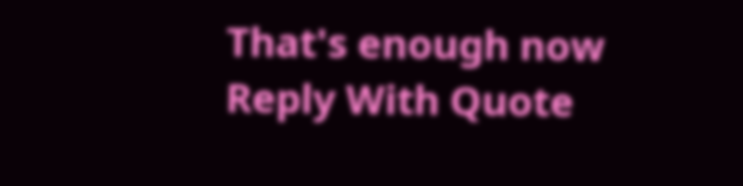That's enough now
Reply With Quote